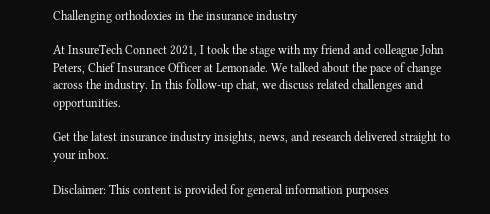Challenging orthodoxies in the insurance industry

At InsureTech Connect 2021, I took the stage with my friend and colleague John Peters, Chief Insurance Officer at Lemonade. We talked about the pace of change across the industry. In this follow-up chat, we discuss related challenges and opportunities.

Get the latest insurance industry insights, news, and research delivered straight to your inbox.

Disclaimer: This content is provided for general information purposes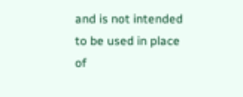and is not intended to be used in place of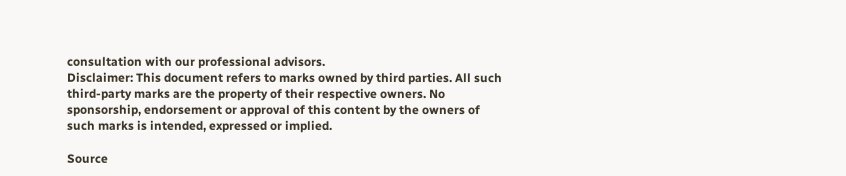consultation with our professional advisors.
Disclaimer: This document refers to marks owned by third parties. All such third-party marks are the property of their respective owners. No sponsorship, endorsement or approval of this content by the owners of such marks is intended, expressed or implied.

Source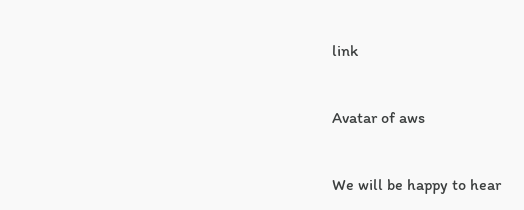link


Avatar of aws


We will be happy to hear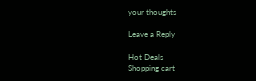your thoughts

Leave a Reply

Hot Deals
Shopping cart